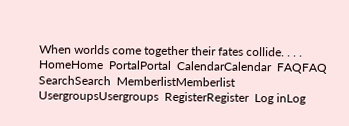When worlds come together their fates collide. . . .
HomeHome  PortalPortal  CalendarCalendar  FAQFAQ  SearchSearch  MemberlistMemberlist  UsergroupsUsergroups  RegisterRegister  Log inLog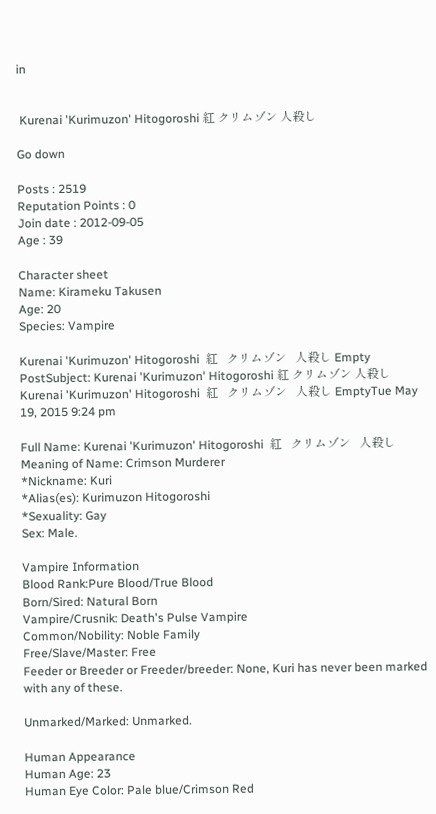in


 Kurenai 'Kurimuzon' Hitogoroshi 紅 クリムゾン 人殺し

Go down

Posts : 2519
Reputation Points : 0
Join date : 2012-09-05
Age : 39

Character sheet
Name: Kirameku Takusen
Age: 20
Species: Vampire

Kurenai 'Kurimuzon' Hitogoroshi  紅   クリムゾン   人殺し Empty
PostSubject: Kurenai 'Kurimuzon' Hitogoroshi 紅 クリムゾン 人殺し   Kurenai 'Kurimuzon' Hitogoroshi  紅   クリムゾン   人殺し EmptyTue May 19, 2015 9:24 pm

Full Name: Kurenai 'Kurimuzon' Hitogoroshi  紅   クリムゾン   人殺し
Meaning of Name: Crimson Murderer
*Nickname: Kuri
*Alias(es): Kurimuzon Hitogoroshi
*Sexuality: Gay
Sex: Male.

Vampire Information
Blood Rank:Pure Blood/True Blood
Born/Sired: Natural Born
Vampire/Crusnik: Death's Pulse Vampire
Common/Nobility: Noble Family
Free/Slave/Master: Free
Feeder or Breeder or Freeder/breeder: None, Kuri has never been marked with any of these.

Unmarked/Marked: Unmarked.

Human Appearance
Human Age: 23
Human Eye Color: Pale blue/Crimson Red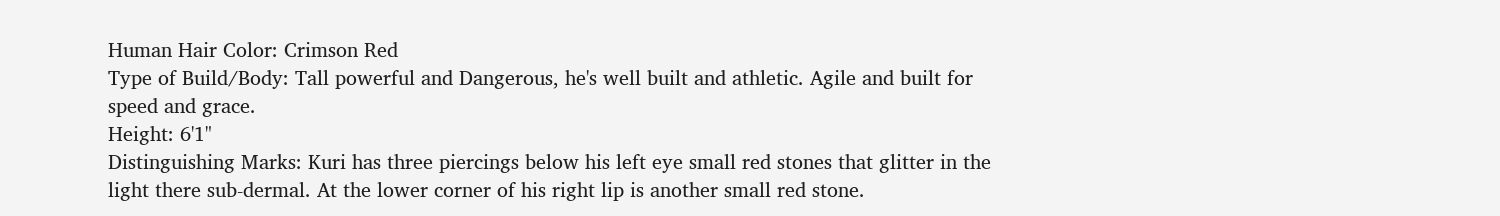Human Hair Color: Crimson Red
Type of Build/Body: Tall powerful and Dangerous, he's well built and athletic. Agile and built for speed and grace.
Height: 6'1"
Distinguishing Marks: Kuri has three piercings below his left eye small red stones that glitter in the light there sub-dermal. At the lower corner of his right lip is another small red stone.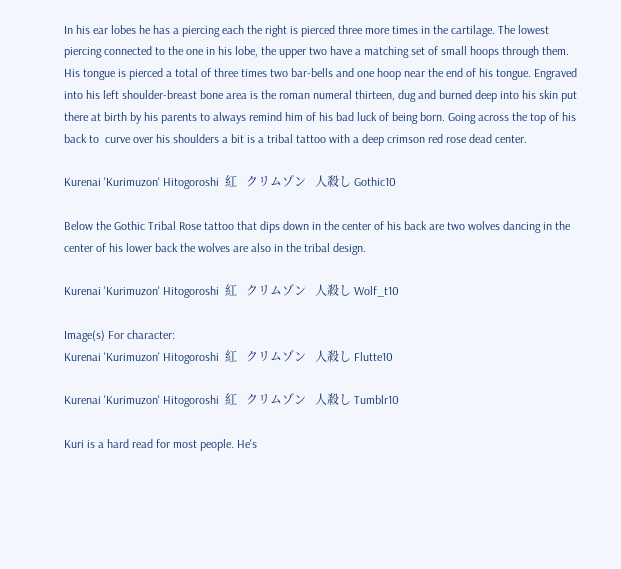In his ear lobes he has a piercing each the right is pierced three more times in the cartilage. The lowest piercing connected to the one in his lobe, the upper two have a matching set of small hoops through them. His tongue is pierced a total of three times two bar-bells and one hoop near the end of his tongue. Engraved into his left shoulder-breast bone area is the roman numeral thirteen, dug and burned deep into his skin put there at birth by his parents to always remind him of his bad luck of being born. Going across the top of his back to  curve over his shoulders a bit is a tribal tattoo with a deep crimson red rose dead center.

Kurenai 'Kurimuzon' Hitogoroshi  紅   クリムゾン   人殺し Gothic10

Below the Gothic Tribal Rose tattoo that dips down in the center of his back are two wolves dancing in the center of his lower back the wolves are also in the tribal design.

Kurenai 'Kurimuzon' Hitogoroshi  紅   クリムゾン   人殺し Wolf_t10

Image(s) For character:
Kurenai 'Kurimuzon' Hitogoroshi  紅   クリムゾン   人殺し Flutte10

Kurenai 'Kurimuzon' Hitogoroshi  紅   クリムゾン   人殺し Tumblr10

Kuri is a hard read for most people. He's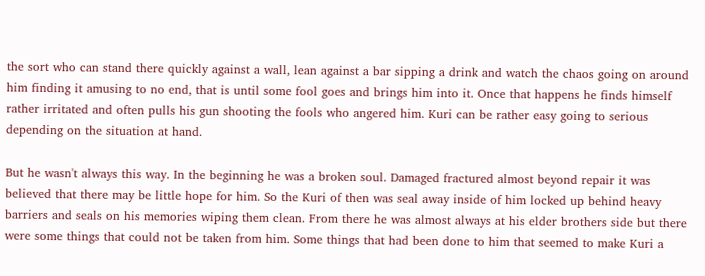the sort who can stand there quickly against a wall, lean against a bar sipping a drink and watch the chaos going on around him finding it amusing to no end, that is until some fool goes and brings him into it. Once that happens he finds himself rather irritated and often pulls his gun shooting the fools who angered him. Kuri can be rather easy going to serious depending on the situation at hand.

But he wasn't always this way. In the beginning he was a broken soul. Damaged fractured almost beyond repair it was believed that there may be little hope for him. So the Kuri of then was seal away inside of him locked up behind heavy barriers and seals on his memories wiping them clean. From there he was almost always at his elder brothers side but there were some things that could not be taken from him. Some things that had been done to him that seemed to make Kuri a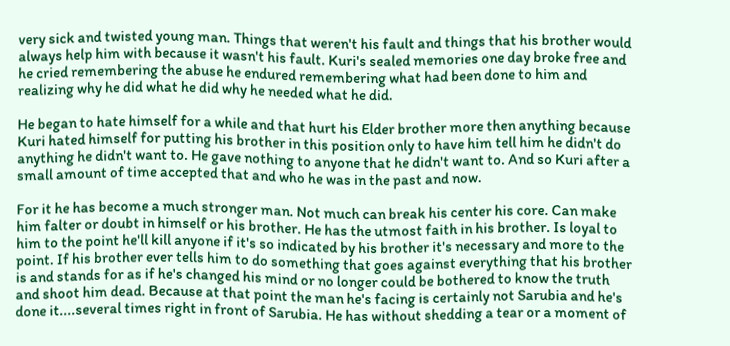very sick and twisted young man. Things that weren't his fault and things that his brother would always help him with because it wasn't his fault. Kuri's sealed memories one day broke free and he cried remembering the abuse he endured remembering what had been done to him and realizing why he did what he did why he needed what he did.

He began to hate himself for a while and that hurt his Elder brother more then anything because Kuri hated himself for putting his brother in this position only to have him tell him he didn't do anything he didn't want to. He gave nothing to anyone that he didn't want to. And so Kuri after a small amount of time accepted that and who he was in the past and now.

For it he has become a much stronger man. Not much can break his center his core. Can make him falter or doubt in himself or his brother. He has the utmost faith in his brother. Is loyal to him to the point he'll kill anyone if it's so indicated by his brother it's necessary and more to the point. If his brother ever tells him to do something that goes against everything that his brother is and stands for as if he's changed his mind or no longer could be bothered to know the truth and shoot him dead. Because at that point the man he's facing is certainly not Sarubia and he's done it....several times right in front of Sarubia. He has without shedding a tear or a moment of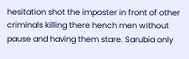hesitation shot the imposter in front of other criminals killing there hench men without pause and having them stare. Sarubia only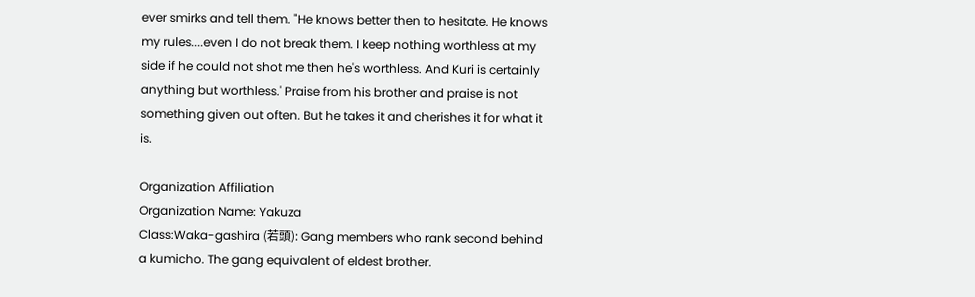ever smirks and tell them. "He knows better then to hesitate. He knows my rules....even I do not break them. I keep nothing worthless at my side if he could not shot me then he's worthless. And Kuri is certainly anything but worthless.' Praise from his brother and praise is not something given out often. But he takes it and cherishes it for what it is.

Organization Affiliation
Organization Name: Yakuza
Class:Waka-gashira (若頭): Gang members who rank second behind a kumicho. The gang equivalent of eldest brother.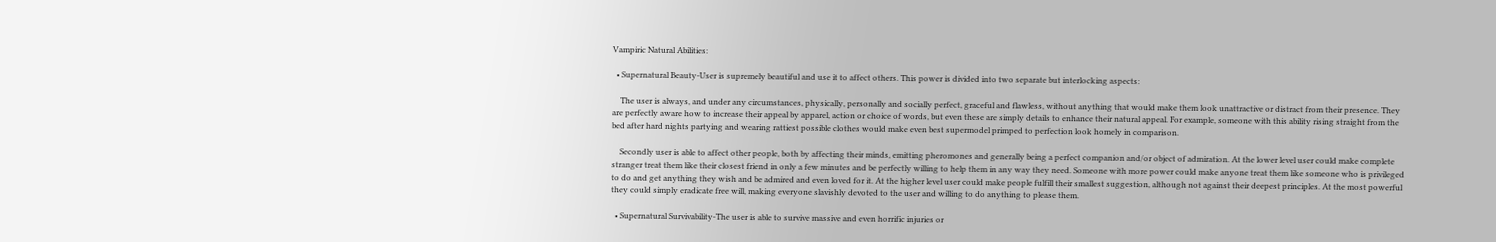Vampiric Natural Abilities:

  • Supernatural Beauty-User is supremely beautiful and use it to affect others. This power is divided into two separate but interlocking aspects:

    The user is always, and under any circumstances, physically, personally and socially perfect, graceful and flawless, without anything that would make them look unattractive or distract from their presence. They are perfectly aware how to increase their appeal by apparel, action or choice of words, but even these are simply details to enhance their natural appeal. For example, someone with this ability rising straight from the bed after hard nights partying and wearing rattiest possible clothes would make even best supermodel primped to perfection look homely in comparison.

    Secondly user is able to affect other people, both by affecting their minds, emitting pheromones and generally being a perfect companion and/or object of admiration. At the lower level user could make complete stranger treat them like their closest friend in only a few minutes and be perfectly willing to help them in any way they need. Someone with more power could make anyone treat them like someone who is privileged to do and get anything they wish and be admired and even loved for it. At the higher level user could make people fulfill their smallest suggestion, although not against their deepest principles. At the most powerful they could simply eradicate free will, making everyone slavishly devoted to the user and willing to do anything to please them.

  • Supernatural Survivability-The user is able to survive massive and even horrific injuries or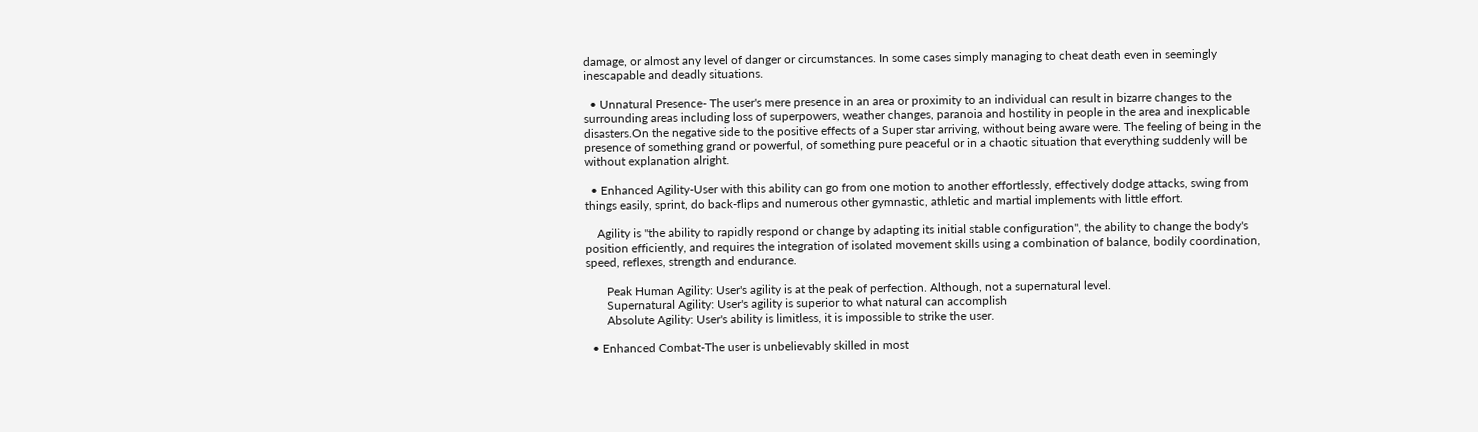damage, or almost any level of danger or circumstances. In some cases simply managing to cheat death even in seemingly inescapable and deadly situations.

  • Unnatural Presence- The user's mere presence in an area or proximity to an individual can result in bizarre changes to the surrounding areas including loss of superpowers, weather changes, paranoia and hostility in people in the area and inexplicable disasters.On the negative side to the positive effects of a Super star arriving, without being aware were. The feeling of being in the presence of something grand or powerful, of something pure peaceful or in a chaotic situation that everything suddenly will be without explanation alright.

  • Enhanced Agility-User with this ability can go from one motion to another effortlessly, effectively dodge attacks, swing from things easily, sprint, do back-flips and numerous other gymnastic, athletic and martial implements with little effort.

    Agility is "the ability to rapidly respond or change by adapting its initial stable configuration", the ability to change the body's position efficiently, and requires the integration of isolated movement skills using a combination of balance, bodily coordination, speed, reflexes, strength and endurance.

       Peak Human Agility: User's agility is at the peak of perfection. Although, not a supernatural level.
       Supernatural Agility: User's agility is superior to what natural can accomplish
       Absolute Agility: User's ability is limitless, it is impossible to strike the user.

  • Enhanced Combat-The user is unbelievably skilled in most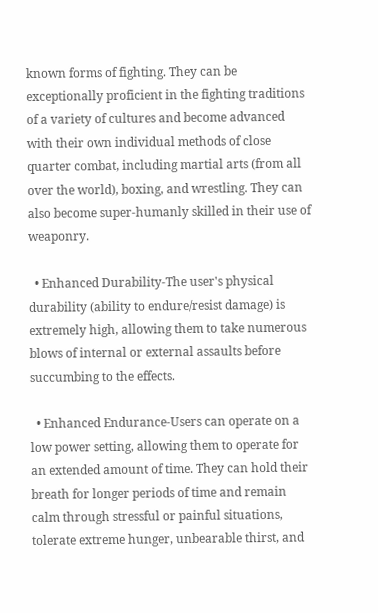known forms of fighting. They can be exceptionally proficient in the fighting traditions of a variety of cultures and become advanced with their own individual methods of close quarter combat, including martial arts (from all over the world), boxing, and wrestling. They can also become super-humanly skilled in their use of weaponry.

  • Enhanced Durability-The user's physical durability (ability to endure/resist damage) is extremely high, allowing them to take numerous blows of internal or external assaults before succumbing to the effects.

  • Enhanced Endurance-Users can operate on a low power setting, allowing them to operate for an extended amount of time. They can hold their breath for longer periods of time and remain calm through stressful or painful situations, tolerate extreme hunger, unbearable thirst, and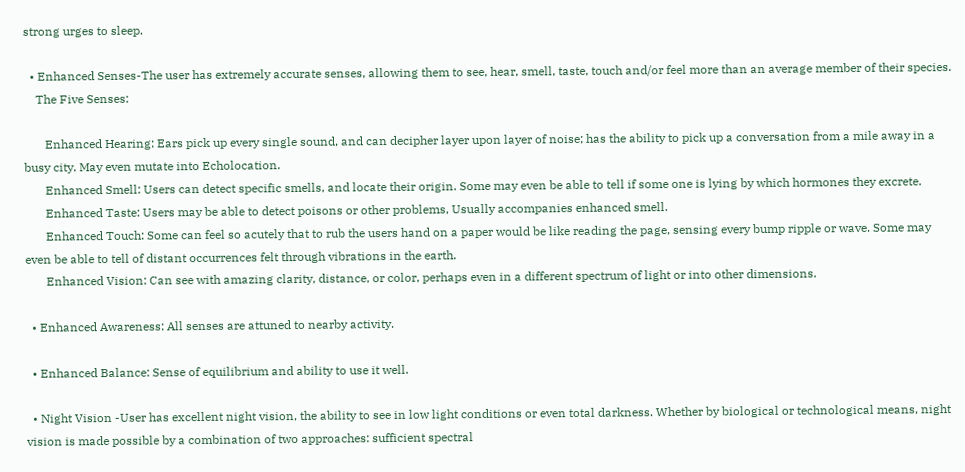strong urges to sleep.

  • Enhanced Senses-The user has extremely accurate senses, allowing them to see, hear, smell, taste, touch and/or feel more than an average member of their species.
    The Five Senses:

       Enhanced Hearing: Ears pick up every single sound, and can decipher layer upon layer of noise; has the ability to pick up a conversation from a mile away in a busy city. May even mutate into Echolocation.
       Enhanced Smell: Users can detect specific smells, and locate their origin. Some may even be able to tell if some one is lying by which hormones they excrete.
       Enhanced Taste: Users may be able to detect poisons or other problems, Usually accompanies enhanced smell.
       Enhanced Touch: Some can feel so acutely that to rub the users hand on a paper would be like reading the page, sensing every bump ripple or wave. Some may even be able to tell of distant occurrences felt through vibrations in the earth.
       Enhanced Vision: Can see with amazing clarity, distance, or color, perhaps even in a different spectrum of light or into other dimensions.

  • Enhanced Awareness: All senses are attuned to nearby activity.

  • Enhanced Balance: Sense of equilibrium and ability to use it well.

  • Night Vision -User has excellent night vision, the ability to see in low light conditions or even total darkness. Whether by biological or technological means, night vision is made possible by a combination of two approaches: sufficient spectral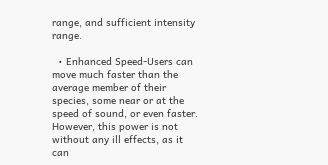range, and sufficient intensity range.

  • Enhanced Speed-Users can move much faster than the average member of their species, some near or at the speed of sound, or even faster. However, this power is not without any ill effects, as it can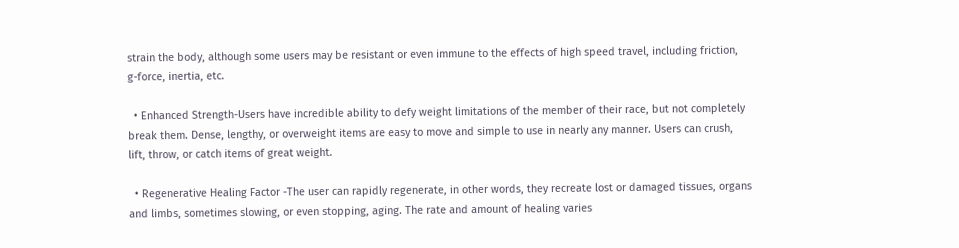strain the body, although some users may be resistant or even immune to the effects of high speed travel, including friction, g-force, inertia, etc.

  • Enhanced Strength-Users have incredible ability to defy weight limitations of the member of their race, but not completely break them. Dense, lengthy, or overweight items are easy to move and simple to use in nearly any manner. Users can crush, lift, throw, or catch items of great weight.

  • Regenerative Healing Factor -The user can rapidly regenerate, in other words, they recreate lost or damaged tissues, organs and limbs, sometimes slowing, or even stopping, aging. The rate and amount of healing varies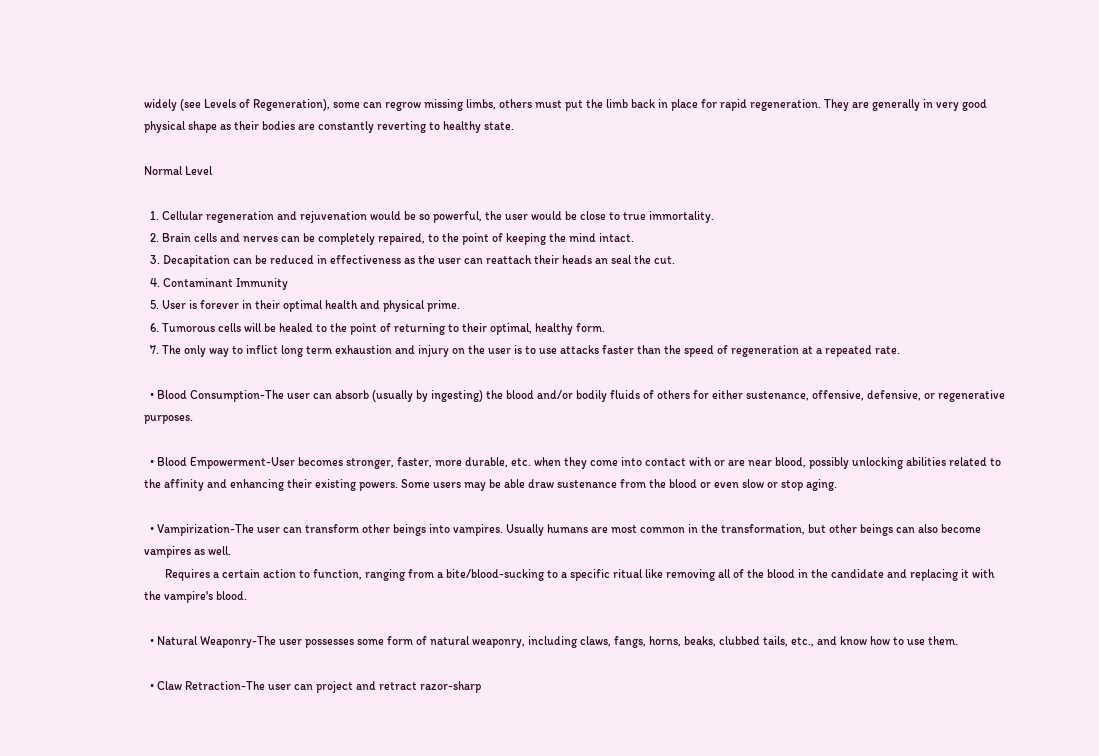widely (see Levels of Regeneration), some can regrow missing limbs, others must put the limb back in place for rapid regeneration. They are generally in very good physical shape as their bodies are constantly reverting to healthy state.

Normal Level

  1. Cellular regeneration and rejuvenation would be so powerful, the user would be close to true immortality.
  2. Brain cells and nerves can be completely repaired, to the point of keeping the mind intact.
  3. Decapitation can be reduced in effectiveness as the user can reattach their heads an seal the cut.
  4. Contaminant Immunity
  5. User is forever in their optimal health and physical prime.
  6. Tumorous cells will be healed to the point of returning to their optimal, healthy form.
  7. The only way to inflict long term exhaustion and injury on the user is to use attacks faster than the speed of regeneration at a repeated rate.

  • Blood Consumption-The user can absorb (usually by ingesting) the blood and/or bodily fluids of others for either sustenance, offensive, defensive, or regenerative purposes.

  • Blood Empowerment-User becomes stronger, faster, more durable, etc. when they come into contact with or are near blood, possibly unlocking abilities related to the affinity and enhancing their existing powers. Some users may be able draw sustenance from the blood or even slow or stop aging.

  • Vampirization-The user can transform other beings into vampires. Usually humans are most common in the transformation, but other beings can also become vampires as well.
       Requires a certain action to function, ranging from a bite/blood-sucking to a specific ritual like removing all of the blood in the candidate and replacing it with the vampire's blood.

  • Natural Weaponry-The user possesses some form of natural weaponry, including claws, fangs, horns, beaks, clubbed tails, etc., and know how to use them.

  • Claw Retraction-The user can project and retract razor-sharp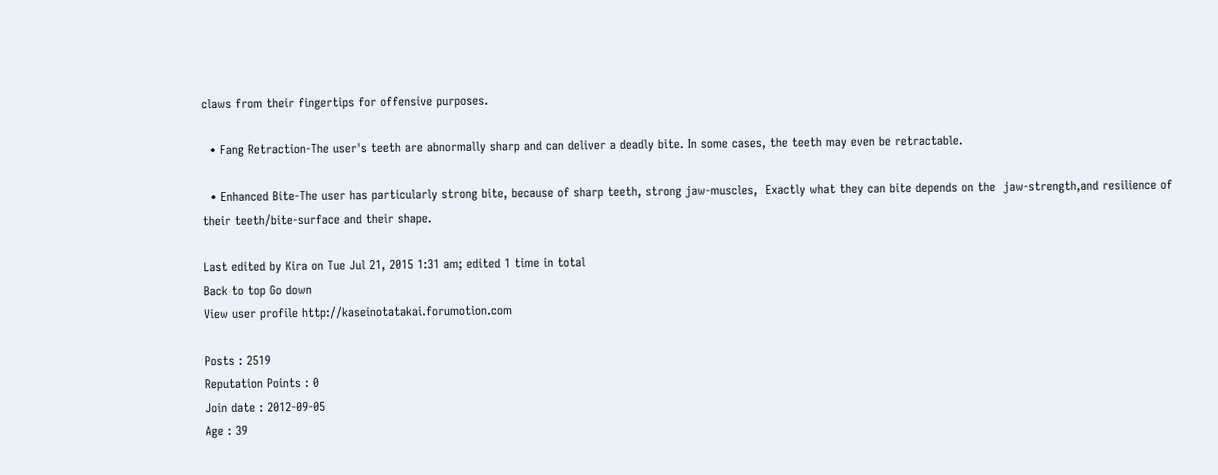claws from their fingertips for offensive purposes.

  • Fang Retraction-The user's teeth are abnormally sharp and can deliver a deadly bite. In some cases, the teeth may even be retractable.

  • Enhanced Bite-The user has particularly strong bite, because of sharp teeth, strong jaw-muscles,  Exactly what they can bite depends on the  jaw-strength,and resilience of their teeth/bite-surface and their shape.

Last edited by Kira on Tue Jul 21, 2015 1:31 am; edited 1 time in total
Back to top Go down
View user profile http://kaseinotatakai.forumotion.com

Posts : 2519
Reputation Points : 0
Join date : 2012-09-05
Age : 39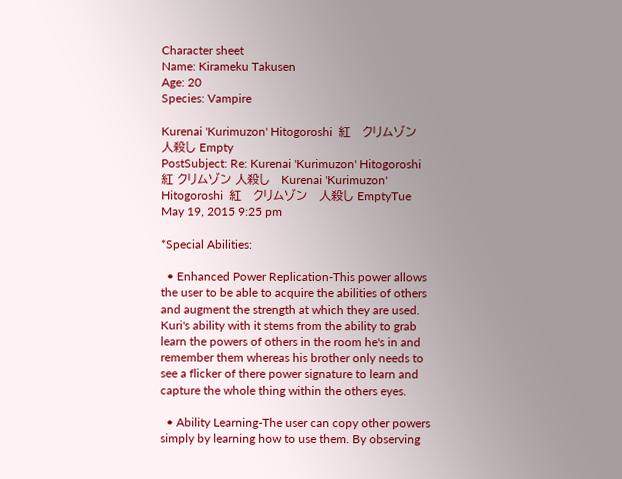Character sheet
Name: Kirameku Takusen
Age: 20
Species: Vampire

Kurenai 'Kurimuzon' Hitogoroshi  紅   クリムゾン   人殺し Empty
PostSubject: Re: Kurenai 'Kurimuzon' Hitogoroshi 紅 クリムゾン 人殺し   Kurenai 'Kurimuzon' Hitogoroshi  紅   クリムゾン   人殺し EmptyTue May 19, 2015 9:25 pm

*Special Abilities:

  • Enhanced Power Replication-This power allows the user to be able to acquire the abilities of others and augment the strength at which they are used. Kuri's ability with it stems from the ability to grab learn the powers of others in the room he's in and remember them whereas his brother only needs to see a flicker of there power signature to learn and capture the whole thing within the others eyes.

  • Ability Learning-The user can copy other powers simply by learning how to use them. By observing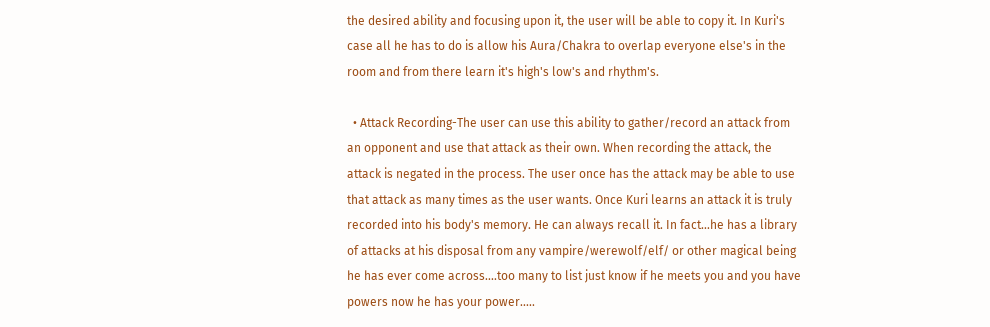the desired ability and focusing upon it, the user will be able to copy it. In Kuri's case all he has to do is allow his Aura/Chakra to overlap everyone else's in the room and from there learn it's high's low's and rhythm's.

  • Attack Recording-The user can use this ability to gather/record an attack from an opponent and use that attack as their own. When recording the attack, the attack is negated in the process. The user once has the attack may be able to use that attack as many times as the user wants. Once Kuri learns an attack it is truly recorded into his body's memory. He can always recall it. In fact...he has a library of attacks at his disposal from any vampire/werewolf/elf/ or other magical being he has ever come across....too many to list just know if he meets you and you have powers now he has your power.....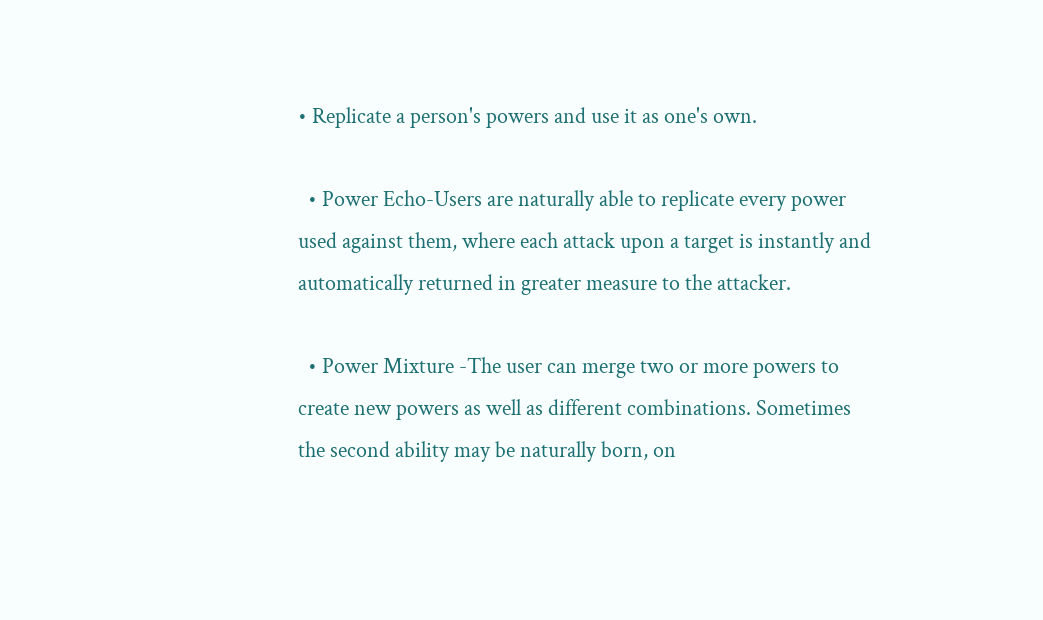• Replicate a person's powers and use it as one's own.

  • Power Echo-Users are naturally able to replicate every power used against them, where each attack upon a target is instantly and automatically returned in greater measure to the attacker.

  • Power Mixture -The user can merge two or more powers to create new powers as well as different combinations. Sometimes the second ability may be naturally born, on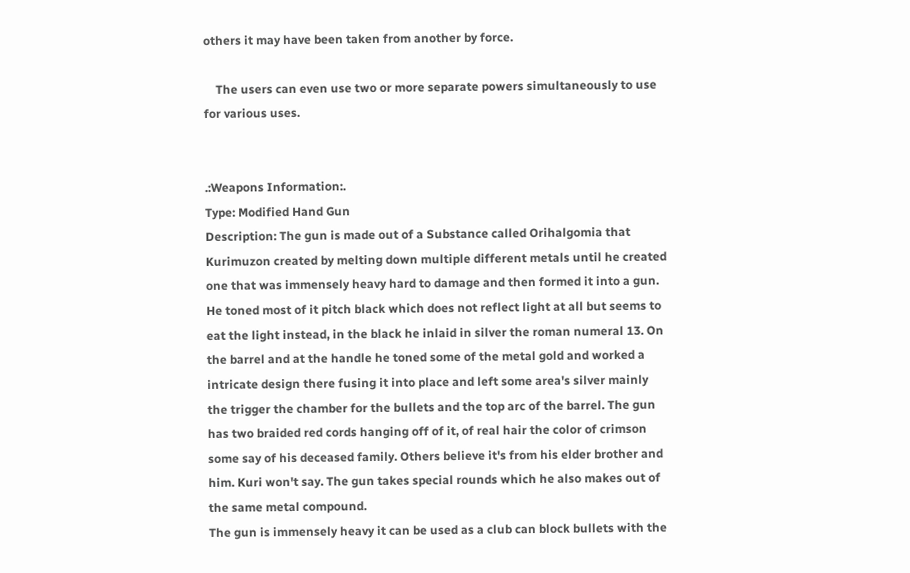others it may have been taken from another by force.

    The users can even use two or more separate powers simultaneously to use for various uses.


.:Weapons Information:.
Type: Modified Hand Gun
Description: The gun is made out of a Substance called Orihalgomia that Kurimuzon created by melting down multiple different metals until he created one that was immensely heavy hard to damage and then formed it into a gun. He toned most of it pitch black which does not reflect light at all but seems to eat the light instead, in the black he inlaid in silver the roman numeral 13. On the barrel and at the handle he toned some of the metal gold and worked a intricate design there fusing it into place and left some area's silver mainly the trigger the chamber for the bullets and the top arc of the barrel. The gun has two braided red cords hanging off of it, of real hair the color of crimson some say of his deceased family. Others believe it's from his elder brother and him. Kuri won't say. The gun takes special rounds which he also makes out of the same metal compound.
The gun is immensely heavy it can be used as a club can block bullets with the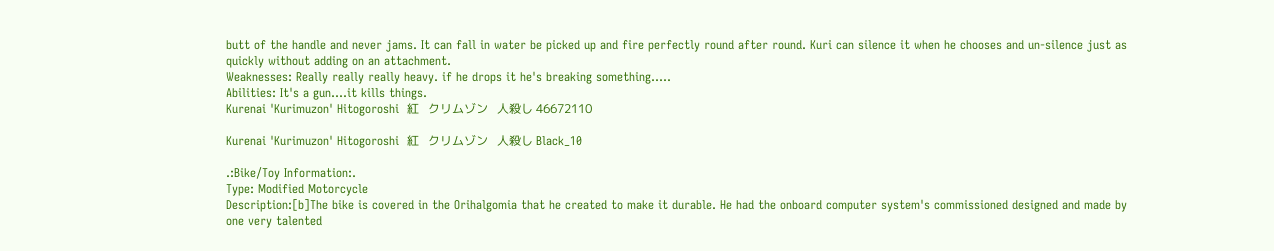butt of the handle and never jams. It can fall in water be picked up and fire perfectly round after round. Kuri can silence it when he chooses and un-silence just as quickly without adding on an attachment.
Weaknesses: Really really really heavy. if he drops it he's breaking something.....
Abilities: It's a gun....it kills things.
Kurenai 'Kurimuzon' Hitogoroshi  紅   クリムゾン   人殺し 46672110

Kurenai 'Kurimuzon' Hitogoroshi  紅   クリムゾン   人殺し Black_10

.:Bike/Toy Information:.
Type: Modified Motorcycle
Description:[b]The bike is covered in the Orihalgomia that he created to make it durable. He had the onboard computer system's commissioned designed and made by one very talented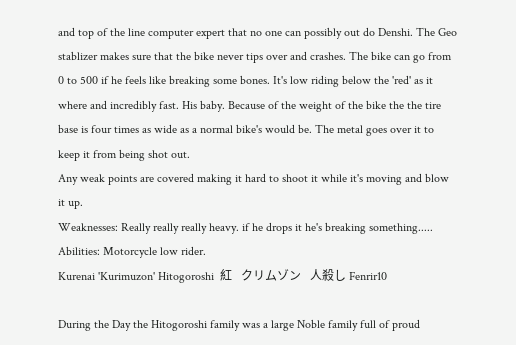and top of the line computer expert that no one can possibly out do Denshi. The Geo stablizer makes sure that the bike never tips over and crashes. The bike can go from 0 to 500 if he feels like breaking some bones. It's low riding below the 'red' as it where and incredibly fast. His baby. Because of the weight of the bike the the tire base is four times as wide as a normal bike's would be. The metal goes over it to keep it from being shot out.
Any weak points are covered making it hard to shoot it while it's moving and blow it up.
Weaknesses: Really really really heavy. if he drops it he's breaking something.....
Abilities: Motorcycle low rider.
Kurenai 'Kurimuzon' Hitogoroshi  紅   クリムゾン   人殺し Fenrir10

During the Day the Hitogoroshi family was a large Noble family full of proud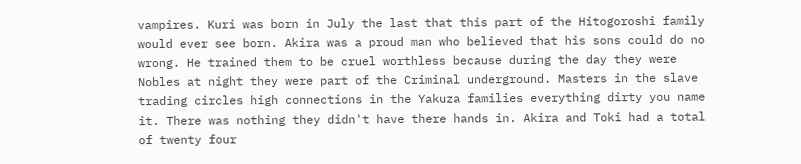vampires. Kuri was born in July the last that this part of the Hitogoroshi family would ever see born. Akira was a proud man who believed that his sons could do no wrong. He trained them to be cruel worthless because during the day they were Nobles at night they were part of the Criminal underground. Masters in the slave trading circles high connections in the Yakuza families everything dirty you name it. There was nothing they didn't have there hands in. Akira and Toki had a total of twenty four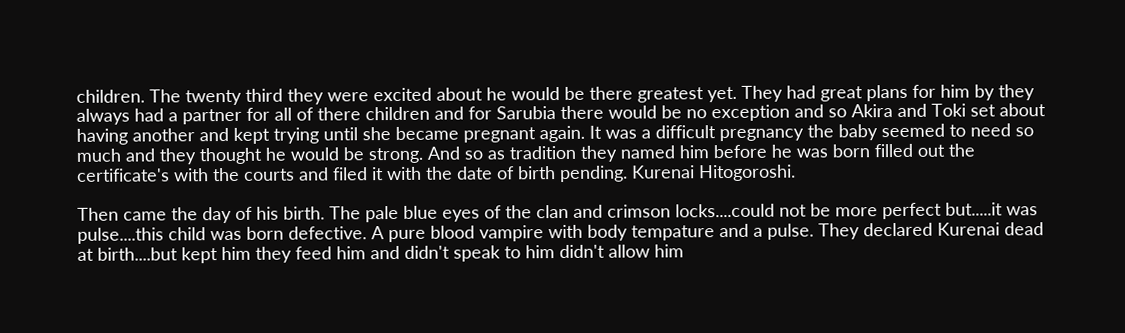children. The twenty third they were excited about he would be there greatest yet. They had great plans for him by they always had a partner for all of there children and for Sarubia there would be no exception and so Akira and Toki set about having another and kept trying until she became pregnant again. It was a difficult pregnancy the baby seemed to need so much and they thought he would be strong. And so as tradition they named him before he was born filled out the certificate's with the courts and filed it with the date of birth pending. Kurenai Hitogoroshi.

Then came the day of his birth. The pale blue eyes of the clan and crimson locks....could not be more perfect but.....it was pulse....this child was born defective. A pure blood vampire with body tempature and a pulse. They declared Kurenai dead at birth....but kept him they feed him and didn't speak to him didn't allow him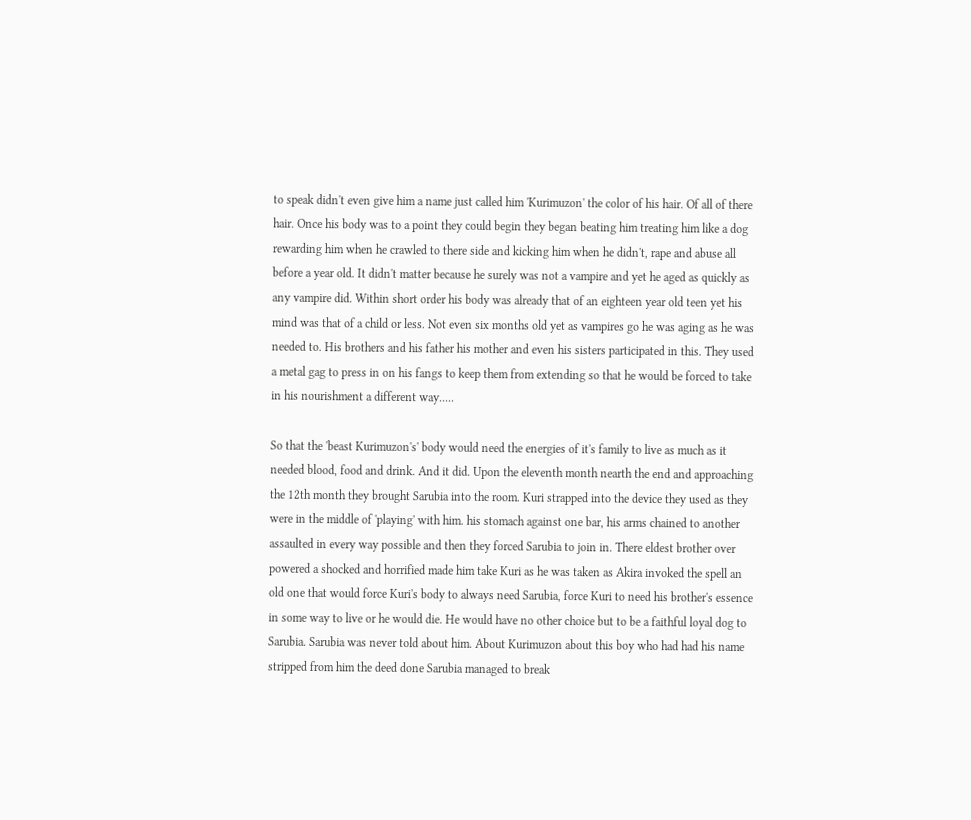to speak didn't even give him a name just called him 'Kurimuzon' the color of his hair. Of all of there hair. Once his body was to a point they could begin they began beating him treating him like a dog rewarding him when he crawled to there side and kicking him when he didn't, rape and abuse all before a year old. It didn't matter because he surely was not a vampire and yet he aged as quickly as any vampire did. Within short order his body was already that of an eighteen year old teen yet his mind was that of a child or less. Not even six months old yet as vampires go he was aging as he was needed to. His brothers and his father his mother and even his sisters participated in this. They used a metal gag to press in on his fangs to keep them from extending so that he would be forced to take in his nourishment a different way.....

So that the 'beast Kurimuzon's' body would need the energies of it's family to live as much as it needed blood, food and drink. And it did. Upon the eleventh month nearth the end and approaching the 12th month they brought Sarubia into the room. Kuri strapped into the device they used as they were in the middle of 'playing' with him. his stomach against one bar, his arms chained to another assaulted in every way possible and then they forced Sarubia to join in. There eldest brother over powered a shocked and horrified made him take Kuri as he was taken as Akira invoked the spell an old one that would force Kuri's body to always need Sarubia, force Kuri to need his brother's essence in some way to live or he would die. He would have no other choice but to be a faithful loyal dog to Sarubia. Sarubia was never told about him. About Kurimuzon about this boy who had had his name stripped from him the deed done Sarubia managed to break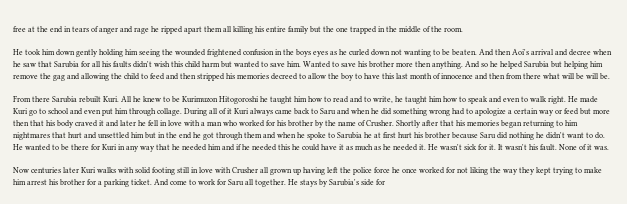free at the end in tears of anger and rage he ripped apart them all killing his entire family but the one trapped in the middle of the room.

He took him down gently holding him seeing the wounded frightened confusion in the boys eyes as he curled down not wanting to be beaten. And then Aoi's arrival and decree when he saw that Sarubia for all his faults didn't wish this child harm but wanted to save him. Wanted to save his brother more then anything. And so he helped Sarubia but helping him remove the gag and allowing the child to feed and then stripped his memories decreed to allow the boy to have this last month of innocence and then from there what will be will be.

From there Sarubia rebuilt Kuri. All he knew to be Kurimuzon Hitogoroshi he taught him how to read and to write, he taught him how to speak and even to walk right. He made Kuri go to school and even put him through collage. During all of it Kuri always came back to Saru and when he did something wrong had to apologize a certain way or feed but more then that his body craved it and later he fell in love with a man who worked for his brother by the name of Crusher. Shortly after that his memories began returning to him nightmares that hurt and unsettled him but in the end he got through them and when he spoke to Sarubia he at first hurt his brother because Saru did nothing he didn't want to do. He wanted to be there for Kuri in any way that he needed him and if he needed this he could have it as much as he needed it. He wasn't sick for it. It wasn't his fault. None of it was.

Now centuries later Kuri walks with solid footing still in love with Crusher all grown up having left the police force he once worked for not liking the way they kept trying to make him arrest his brother for a parking ticket. And come to work for Saru all together. He stays by Sarubia's side for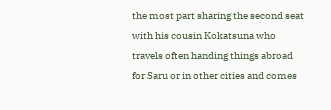the most part sharing the second seat with his cousin Kokatsuna who travels often handing things abroad for Saru or in other cities and comes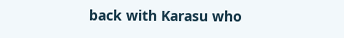back with Karasu who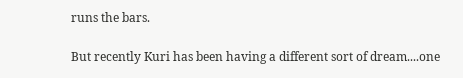runs the bars.

But recently Kuri has been having a different sort of dream....one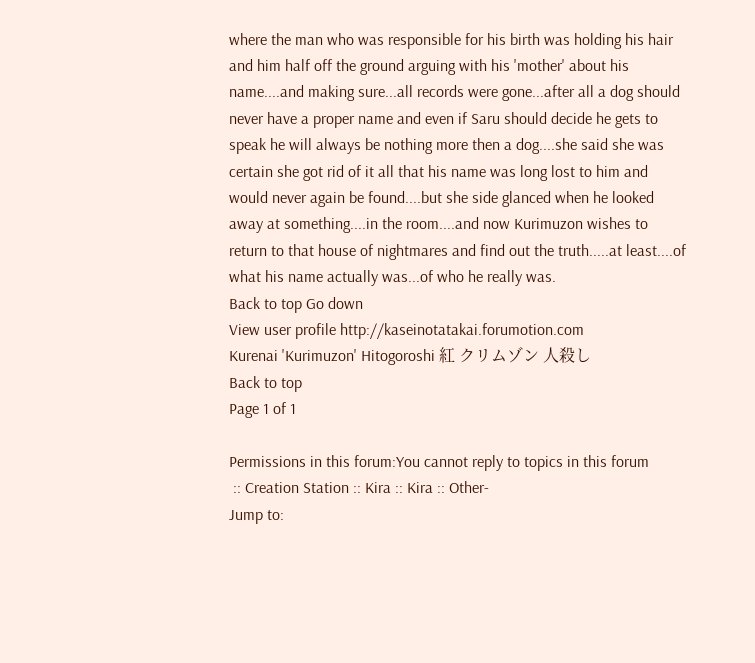where the man who was responsible for his birth was holding his hair and him half off the ground arguing with his 'mother' about his name....and making sure...all records were gone...after all a dog should never have a proper name and even if Saru should decide he gets to speak he will always be nothing more then a dog....she said she was certain she got rid of it all that his name was long lost to him and would never again be found....but she side glanced when he looked away at something....in the room....and now Kurimuzon wishes to return to that house of nightmares and find out the truth.....at least....of what his name actually was...of who he really was.
Back to top Go down
View user profile http://kaseinotatakai.forumotion.com
Kurenai 'Kurimuzon' Hitogoroshi 紅 クリムゾン 人殺し
Back to top
Page 1 of 1

Permissions in this forum:You cannot reply to topics in this forum
 :: Creation Station :: Kira :: Kira :: Other-
Jump to: